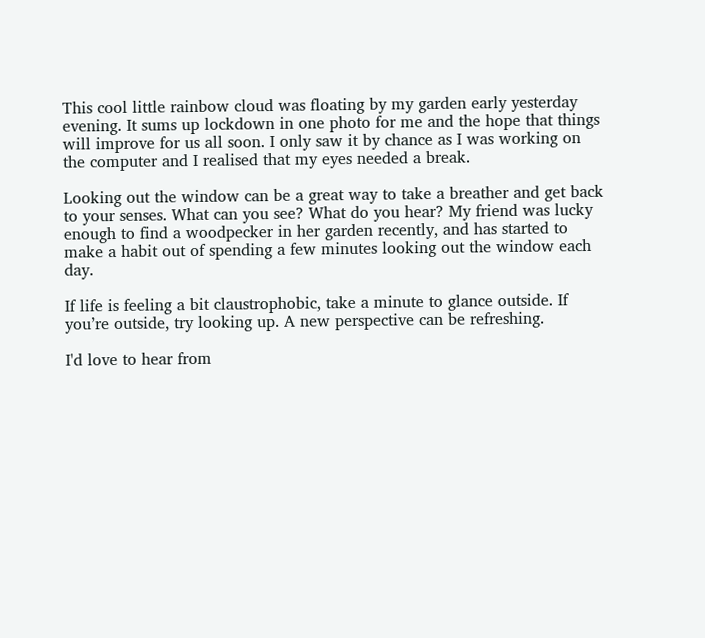This cool little rainbow cloud was floating by my garden early yesterday evening. It sums up lockdown in one photo for me and the hope that things will improve for us all soon. I only saw it by chance as I was working on the computer and I realised that my eyes needed a break.

Looking out the window can be a great way to take a breather and get back to your senses. What can you see? What do you hear? My friend was lucky enough to find a woodpecker in her garden recently, and has started to make a habit out of spending a few minutes looking out the window each day.

If life is feeling a bit claustrophobic, take a minute to glance outside. If you’re outside, try looking up. A new perspective can be refreshing.

I'd love to hear from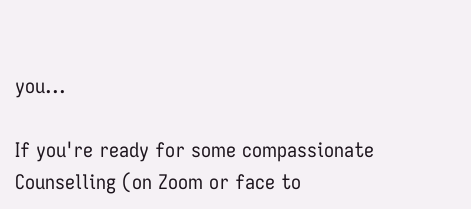you...

If you're ready for some compassionate Counselling (on Zoom or face to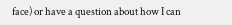face) or have a question about how I can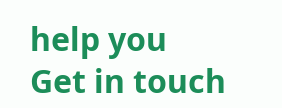help you
Get in touch